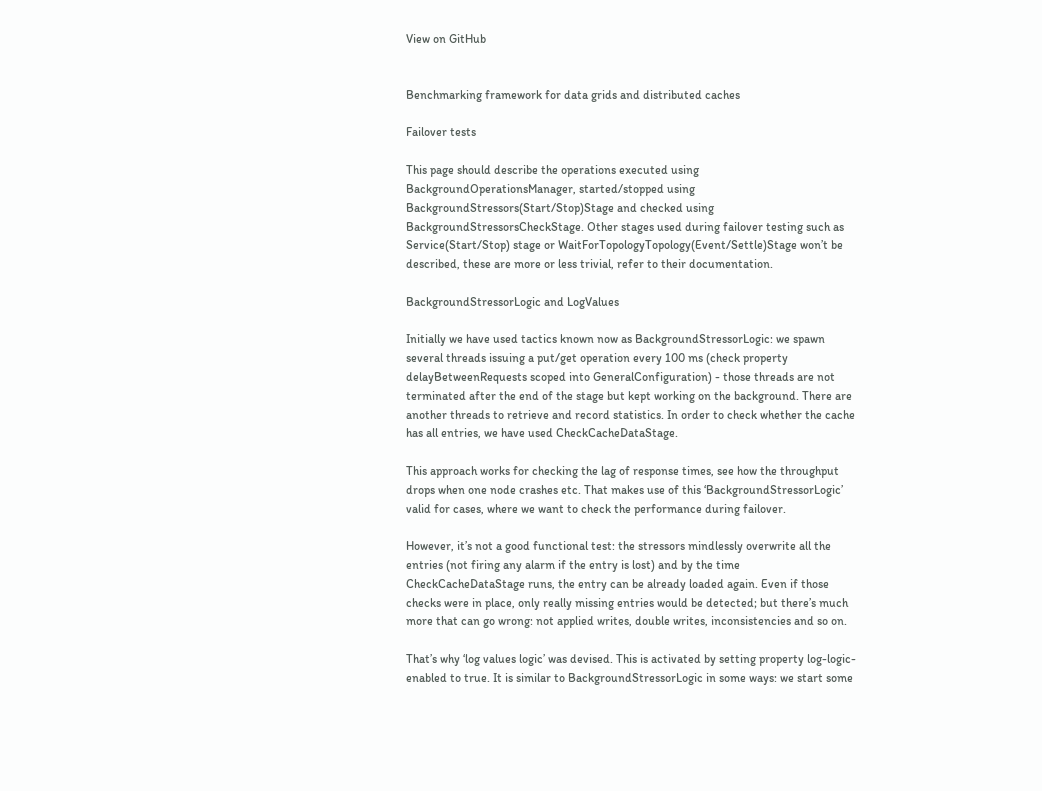View on GitHub


Benchmarking framework for data grids and distributed caches

Failover tests

This page should describe the operations executed using BackgroundOperationsManager, started/stopped using BackgroundStressors(Start/Stop)Stage and checked using BackgroundStressorsCheckStage. Other stages used during failover testing such as Service(Start/Stop) stage or WaitForTopologyTopology(Event/Settle)Stage won’t be described, these are more or less trivial, refer to their documentation.

BackgroundStressorLogic and LogValues

Initially we have used tactics known now as BackgroundStressorLogic: we spawn several threads issuing a put/get operation every 100 ms (check property delayBetweenRequests scoped into GeneralConfiguration) - those threads are not terminated after the end of the stage but kept working on the background. There are another threads to retrieve and record statistics. In order to check whether the cache has all entries, we have used CheckCacheDataStage.

This approach works for checking the lag of response times, see how the throughput drops when one node crashes etc. That makes use of this ‘BackgroundStressorLogic’ valid for cases, where we want to check the performance during failover.

However, it’s not a good functional test: the stressors mindlessly overwrite all the entries (not firing any alarm if the entry is lost) and by the time CheckCacheDataStage runs, the entry can be already loaded again. Even if those checks were in place, only really missing entries would be detected; but there’s much more that can go wrong: not applied writes, double writes, inconsistencies and so on.

That’s why ‘log values logic’ was devised. This is activated by setting property log-logic-enabled to true. It is similar to BackgroundStressorLogic in some ways: we start some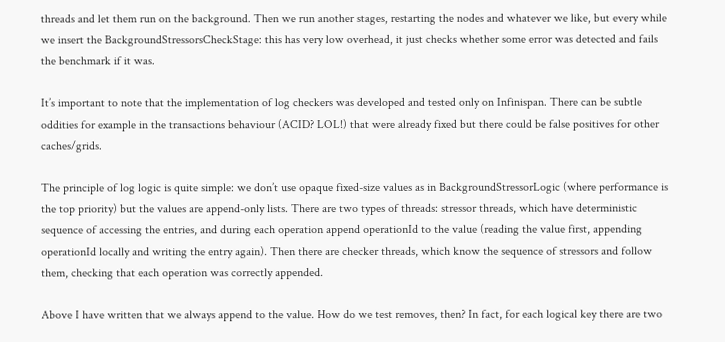threads and let them run on the background. Then we run another stages, restarting the nodes and whatever we like, but every while we insert the BackgroundStressorsCheckStage: this has very low overhead, it just checks whether some error was detected and fails the benchmark if it was.

It’s important to note that the implementation of log checkers was developed and tested only on Infinispan. There can be subtle oddities for example in the transactions behaviour (ACID? LOL!) that were already fixed but there could be false positives for other caches/grids.

The principle of log logic is quite simple: we don’t use opaque fixed-size values as in BackgroundStressorLogic (where performance is the top priority) but the values are append-only lists. There are two types of threads: stressor threads, which have deterministic sequence of accessing the entries, and during each operation append operationId to the value (reading the value first, appending operationId locally and writing the entry again). Then there are checker threads, which know the sequence of stressors and follow them, checking that each operation was correctly appended.

Above I have written that we always append to the value. How do we test removes, then? In fact, for each logical key there are two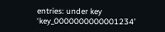entries: under key ‘key_0000000000001234’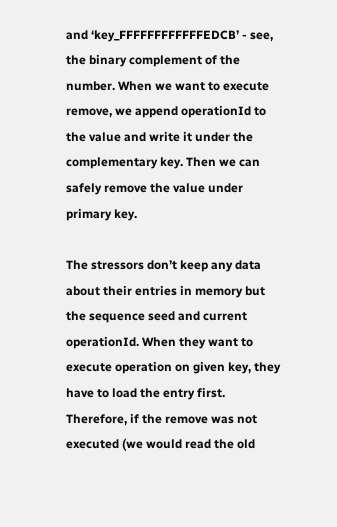and ‘key_FFFFFFFFFFFFEDCB’ - see, the binary complement of the number. When we want to execute remove, we append operationId to the value and write it under the complementary key. Then we can safely remove the value under primary key.

The stressors don’t keep any data about their entries in memory but the sequence seed and current operationId. When they want to execute operation on given key, they have to load the entry first. Therefore, if the remove was not executed (we would read the old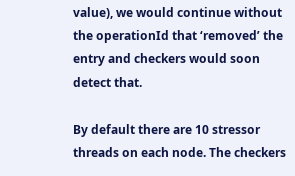value), we would continue without the operationId that ‘removed’ the entry and checkers would soon detect that.

By default there are 10 stressor threads on each node. The checkers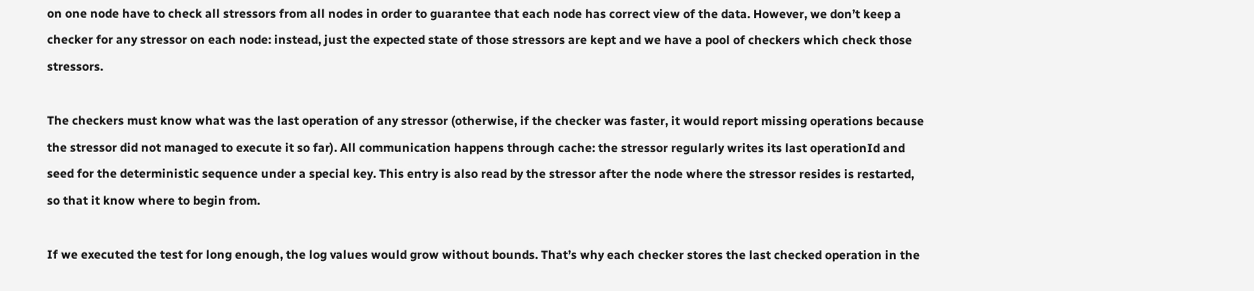on one node have to check all stressors from all nodes in order to guarantee that each node has correct view of the data. However, we don’t keep a checker for any stressor on each node: instead, just the expected state of those stressors are kept and we have a pool of checkers which check those stressors.

The checkers must know what was the last operation of any stressor (otherwise, if the checker was faster, it would report missing operations because the stressor did not managed to execute it so far). All communication happens through cache: the stressor regularly writes its last operationId and seed for the deterministic sequence under a special key. This entry is also read by the stressor after the node where the stressor resides is restarted, so that it know where to begin from.

If we executed the test for long enough, the log values would grow without bounds. That’s why each checker stores the last checked operation in the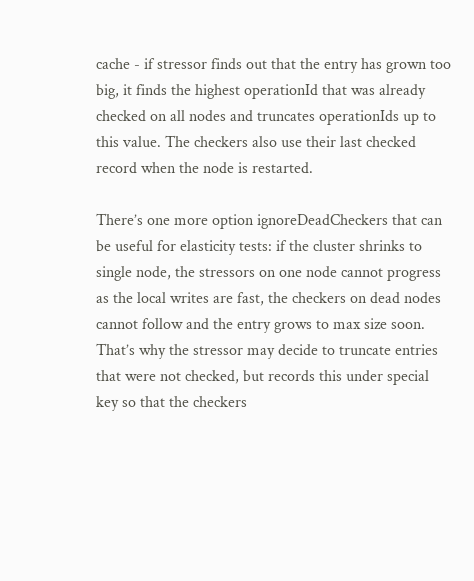cache - if stressor finds out that the entry has grown too big, it finds the highest operationId that was already checked on all nodes and truncates operationIds up to this value. The checkers also use their last checked record when the node is restarted.

There’s one more option ignoreDeadCheckers that can be useful for elasticity tests: if the cluster shrinks to single node, the stressors on one node cannot progress as the local writes are fast, the checkers on dead nodes cannot follow and the entry grows to max size soon. That’s why the stressor may decide to truncate entries that were not checked, but records this under special key so that the checkers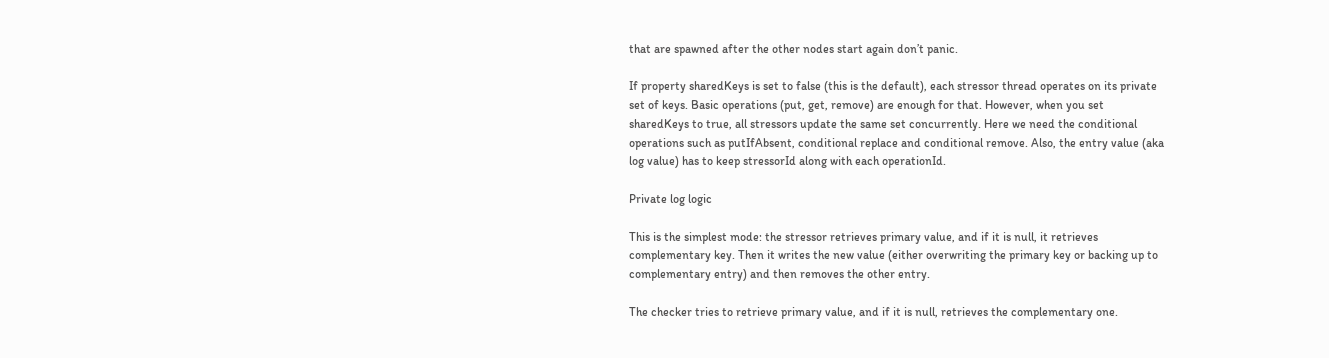that are spawned after the other nodes start again don’t panic.

If property sharedKeys is set to false (this is the default), each stressor thread operates on its private set of keys. Basic operations (put, get, remove) are enough for that. However, when you set sharedKeys to true, all stressors update the same set concurrently. Here we need the conditional operations such as putIfAbsent, conditional replace and conditional remove. Also, the entry value (aka log value) has to keep stressorId along with each operationId.

Private log logic

This is the simplest mode: the stressor retrieves primary value, and if it is null, it retrieves complementary key. Then it writes the new value (either overwriting the primary key or backing up to complementary entry) and then removes the other entry.

The checker tries to retrieve primary value, and if it is null, retrieves the complementary one.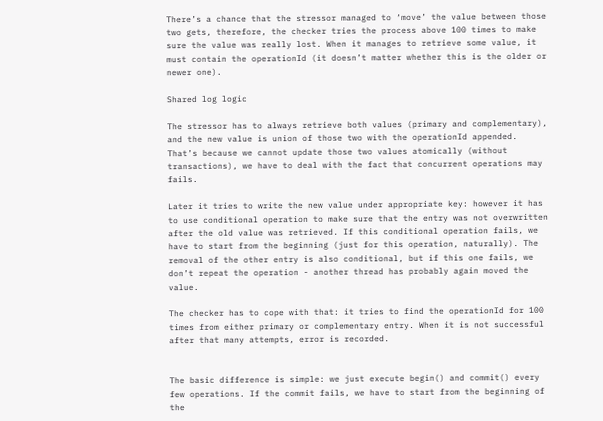There’s a chance that the stressor managed to ‘move’ the value between those two gets, therefore, the checker tries the process above 100 times to make sure the value was really lost. When it manages to retrieve some value, it must contain the operationId (it doesn’t matter whether this is the older or newer one).

Shared log logic

The stressor has to always retrieve both values (primary and complementary), and the new value is union of those two with the operationId appended. That’s because we cannot update those two values atomically (without transactions), we have to deal with the fact that concurrent operations may fails.

Later it tries to write the new value under appropriate key: however it has to use conditional operation to make sure that the entry was not overwritten after the old value was retrieved. If this conditional operation fails, we have to start from the beginning (just for this operation, naturally). The removal of the other entry is also conditional, but if this one fails, we don’t repeat the operation - another thread has probably again moved the value.

The checker has to cope with that: it tries to find the operationId for 100 times from either primary or complementary entry. When it is not successful after that many attempts, error is recorded.


The basic difference is simple: we just execute begin() and commit() every few operations. If the commit fails, we have to start from the beginning of the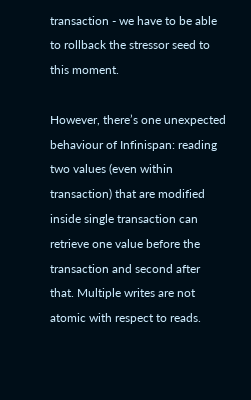transaction - we have to be able to rollback the stressor seed to this moment.

However, there’s one unexpected behaviour of Infinispan: reading two values (even within transaction) that are modified inside single transaction can retrieve one value before the transaction and second after that. Multiple writes are not atomic with respect to reads.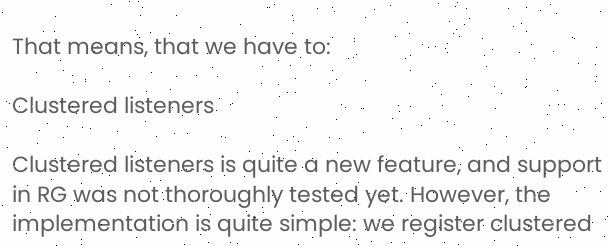That means, that we have to:

Clustered listeners

Clustered listeners is quite a new feature, and support in RG was not thoroughly tested yet. However, the implementation is quite simple: we register clustered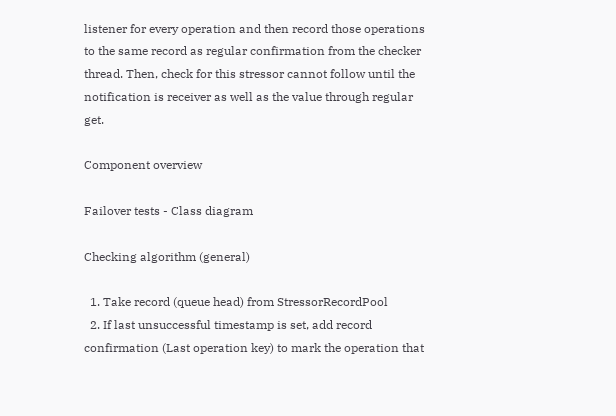listener for every operation and then record those operations to the same record as regular confirmation from the checker thread. Then, check for this stressor cannot follow until the notification is receiver as well as the value through regular get.

Component overview

Failover tests - Class diagram

Checking algorithm (general)

  1. Take record (queue head) from StressorRecordPool
  2. If last unsuccessful timestamp is set, add record confirmation (Last operation key) to mark the operation that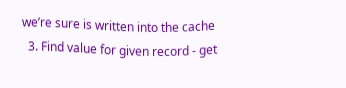we’re sure is written into the cache
  3. Find value for given record - get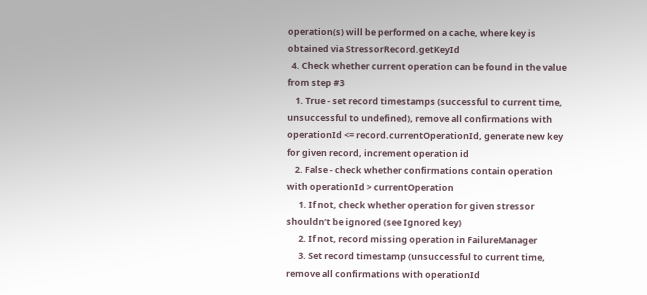operation(s) will be performed on a cache, where key is obtained via StressorRecord.getKeyId
  4. Check whether current operation can be found in the value from step #3
    1. True - set record timestamps (successful to current time, unsuccessful to undefined), remove all confirmations with operationId <= record.currentOperationId, generate new key for given record, increment operation id
    2. False - check whether confirmations contain operation with operationId > currentOperation
      1. If not, check whether operation for given stressor shouldn’t be ignored (see Ignored key)
      2. If not, record missing operation in FailureManager
      3. Set record timestamp (unsuccessful to current time, remove all confirmations with operationId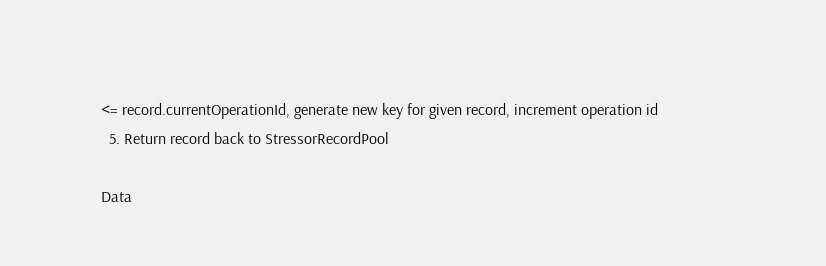<= record.currentOperationId, generate new key for given record, increment operation id
  5. Return record back to StressorRecordPool

Data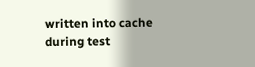written into cache during test